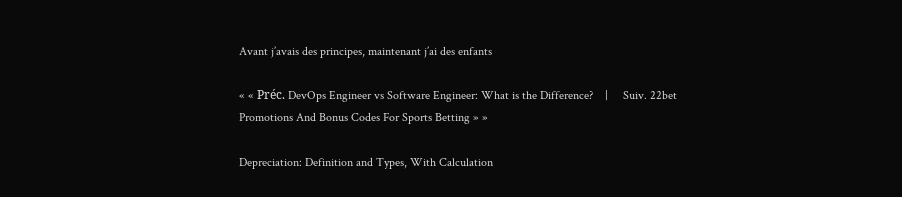Avant j’avais des principes, maintenant j’ai des enfants

« « Préc. DevOps Engineer vs Software Engineer: What is the Difference?    |     Suiv. 22bet Promotions And Bonus Codes For Sports Betting » »

Depreciation: Definition and Types, With Calculation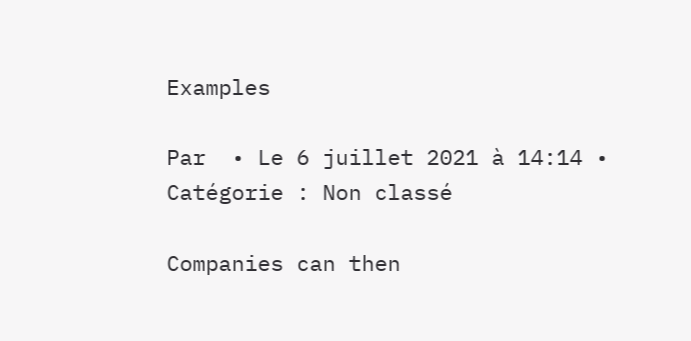Examples

Par  • Le 6 juillet 2021 à 14:14 • Catégorie : Non classé

Companies can then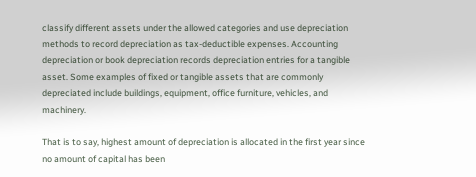classify different assets under the allowed categories and use depreciation methods to record depreciation as tax-deductible expenses. Accounting depreciation or book depreciation records depreciation entries for a tangible asset. Some examples of fixed or tangible assets that are commonly depreciated include buildings, equipment, office furniture, vehicles, and machinery.

That is to say, highest amount of depreciation is allocated in the first year since no amount of capital has been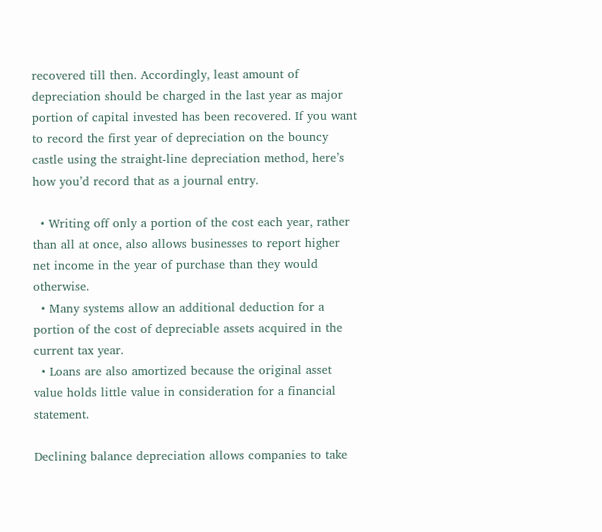recovered till then. Accordingly, least amount of depreciation should be charged in the last year as major portion of capital invested has been recovered. If you want to record the first year of depreciation on the bouncy castle using the straight-line depreciation method, here’s how you’d record that as a journal entry.

  • Writing off only a portion of the cost each year, rather than all at once, also allows businesses to report higher net income in the year of purchase than they would otherwise.
  • Many systems allow an additional deduction for a portion of the cost of depreciable assets acquired in the current tax year.
  • Loans are also amortized because the original asset value holds little value in consideration for a financial statement.

Declining balance depreciation allows companies to take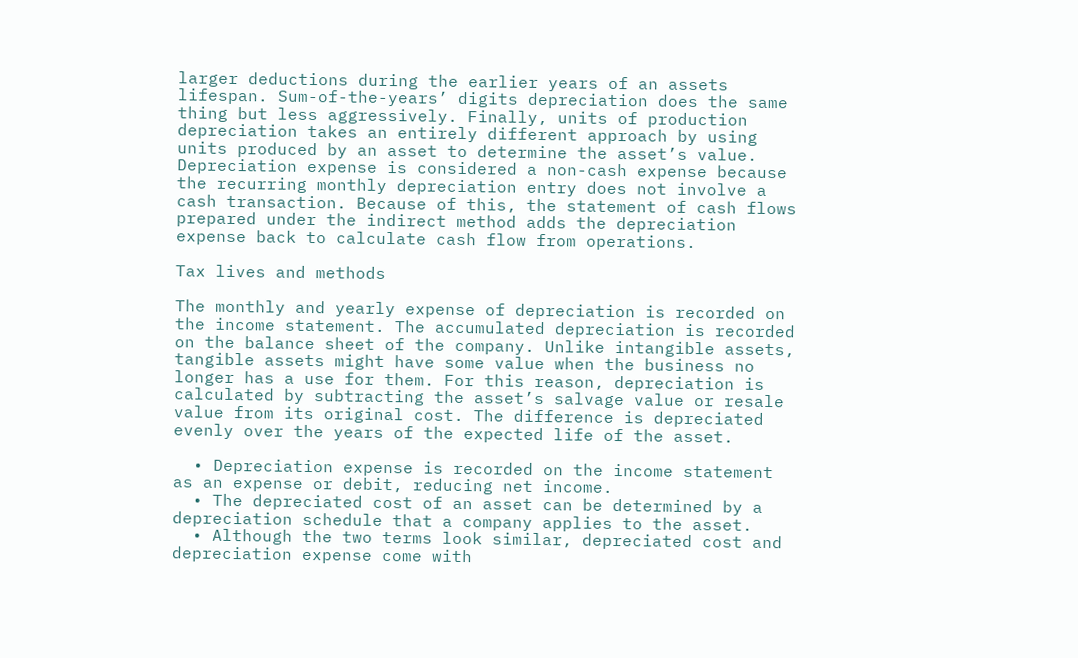larger deductions during the earlier years of an assets lifespan. Sum-of-the-years’ digits depreciation does the same thing but less aggressively. Finally, units of production depreciation takes an entirely different approach by using units produced by an asset to determine the asset’s value. Depreciation expense is considered a non-cash expense because the recurring monthly depreciation entry does not involve a cash transaction. Because of this, the statement of cash flows prepared under the indirect method adds the depreciation expense back to calculate cash flow from operations.

Tax lives and methods

The monthly and yearly expense of depreciation is recorded on the income statement. The accumulated depreciation is recorded on the balance sheet of the company. Unlike intangible assets, tangible assets might have some value when the business no longer has a use for them. For this reason, depreciation is calculated by subtracting the asset’s salvage value or resale value from its original cost. The difference is depreciated evenly over the years of the expected life of the asset.

  • Depreciation expense is recorded on the income statement as an expense or debit, reducing net income.
  • The depreciated cost of an asset can be determined by a depreciation schedule that a company applies to the asset.
  • Although the two terms look similar, depreciated cost and depreciation expense come with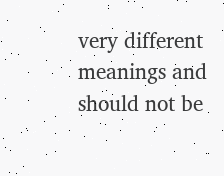very different meanings and should not be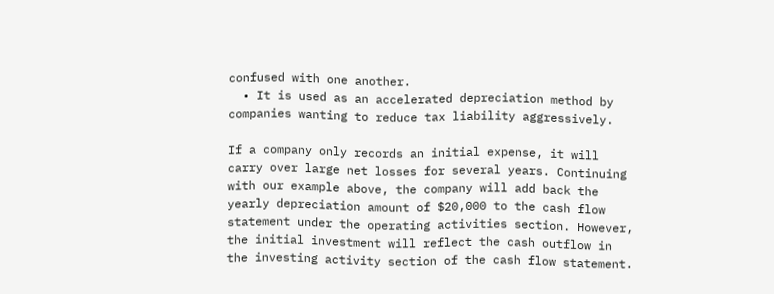confused with one another.
  • It is used as an accelerated depreciation method by companies wanting to reduce tax liability aggressively.

If a company only records an initial expense, it will carry over large net losses for several years. Continuing with our example above, the company will add back the yearly depreciation amount of $20,000 to the cash flow statement under the operating activities section. However, the initial investment will reflect the cash outflow in the investing activity section of the cash flow statement.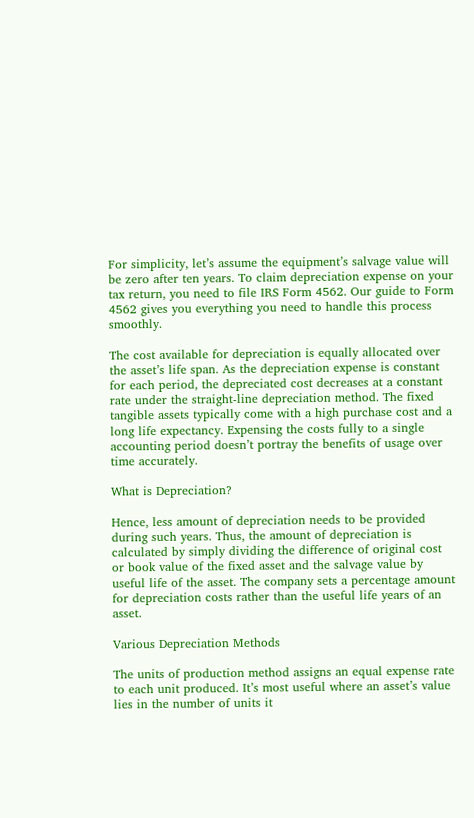For simplicity, let’s assume the equipment’s salvage value will be zero after ten years. To claim depreciation expense on your tax return, you need to file IRS Form 4562. Our guide to Form 4562 gives you everything you need to handle this process smoothly.

The cost available for depreciation is equally allocated over the asset’s life span. As the depreciation expense is constant for each period, the depreciated cost decreases at a constant rate under the straight-line depreciation method. The fixed tangible assets typically come with a high purchase cost and a long life expectancy. Expensing the costs fully to a single accounting period doesn’t portray the benefits of usage over time accurately.

What is Depreciation?

Hence, less amount of depreciation needs to be provided during such years. Thus, the amount of depreciation is calculated by simply dividing the difference of original cost or book value of the fixed asset and the salvage value by useful life of the asset. The company sets a percentage amount for depreciation costs rather than the useful life years of an asset.

Various Depreciation Methods

The units of production method assigns an equal expense rate to each unit produced. It’s most useful where an asset’s value lies in the number of units it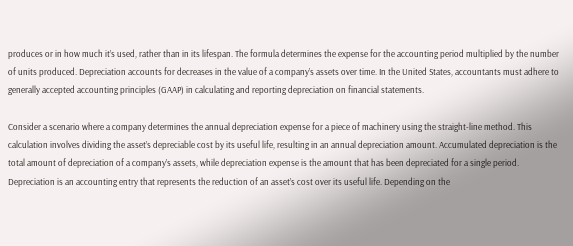produces or in how much it’s used, rather than in its lifespan. The formula determines the expense for the accounting period multiplied by the number of units produced. Depreciation accounts for decreases in the value of a company’s assets over time. In the United States, accountants must adhere to generally accepted accounting principles (GAAP) in calculating and reporting depreciation on financial statements.

Consider a scenario where a company determines the annual depreciation expense for a piece of machinery using the straight-line method. This calculation involves dividing the asset’s depreciable cost by its useful life, resulting in an annual depreciation amount. Accumulated depreciation is the total amount of depreciation of a company’s assets, while depreciation expense is the amount that has been depreciated for a single period. Depreciation is an accounting entry that represents the reduction of an asset’s cost over its useful life. Depending on the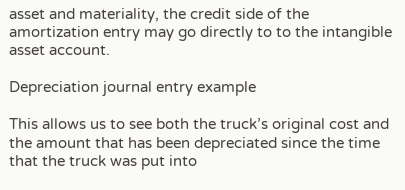asset and materiality, the credit side of the amortization entry may go directly to to the intangible asset account.

Depreciation journal entry example

This allows us to see both the truck’s original cost and the amount that has been depreciated since the time that the truck was put into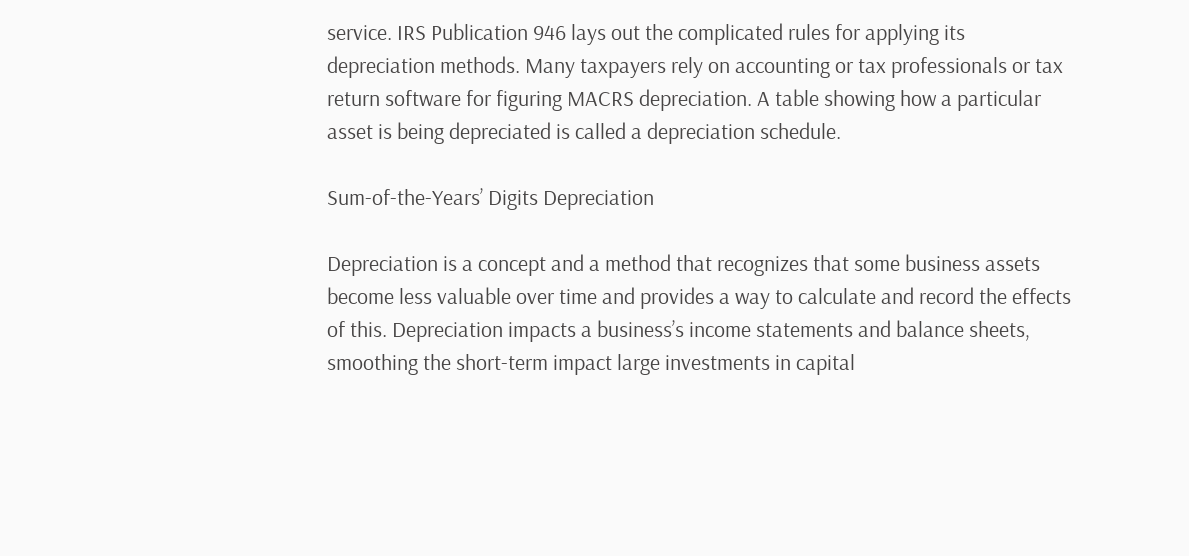service. IRS Publication 946 lays out the complicated rules for applying its depreciation methods. Many taxpayers rely on accounting or tax professionals or tax return software for figuring MACRS depreciation. A table showing how a particular asset is being depreciated is called a depreciation schedule.

Sum-of-the-Years’ Digits Depreciation

Depreciation is a concept and a method that recognizes that some business assets become less valuable over time and provides a way to calculate and record the effects of this. Depreciation impacts a business’s income statements and balance sheets, smoothing the short-term impact large investments in capital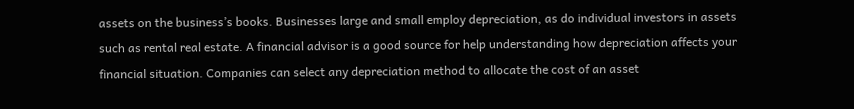assets on the business’s books. Businesses large and small employ depreciation, as do individual investors in assets such as rental real estate. A financial advisor is a good source for help understanding how depreciation affects your financial situation. Companies can select any depreciation method to allocate the cost of an asset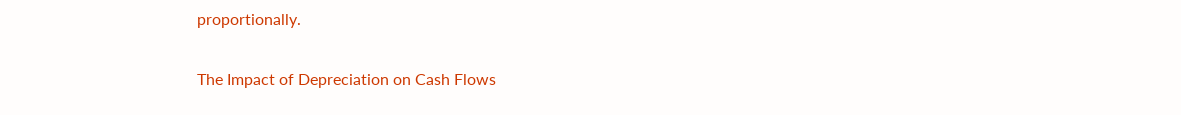proportionally.

The Impact of Depreciation on Cash Flows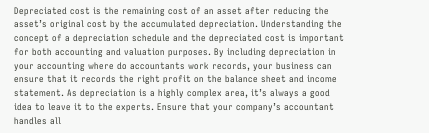Depreciated cost is the remaining cost of an asset after reducing the asset’s original cost by the accumulated depreciation. Understanding the concept of a depreciation schedule and the depreciated cost is important for both accounting and valuation purposes. By including depreciation in your accounting where do accountants work records, your business can ensure that it records the right profit on the balance sheet and income statement. As depreciation is a highly complex area, it’s always a good idea to leave it to the experts. Ensure that your company’s accountant handles all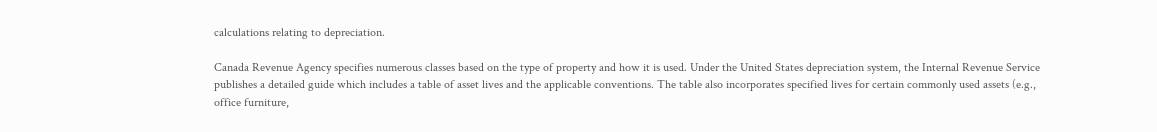calculations relating to depreciation.

Canada Revenue Agency specifies numerous classes based on the type of property and how it is used. Under the United States depreciation system, the Internal Revenue Service publishes a detailed guide which includes a table of asset lives and the applicable conventions. The table also incorporates specified lives for certain commonly used assets (e.g., office furniture,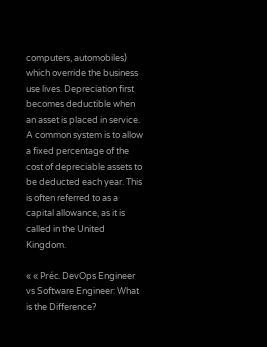computers, automobiles) which override the business use lives. Depreciation first becomes deductible when an asset is placed in service. A common system is to allow a fixed percentage of the cost of depreciable assets to be deducted each year. This is often referred to as a capital allowance, as it is called in the United Kingdom.

« « Préc. DevOps Engineer vs Software Engineer: What is the Difference?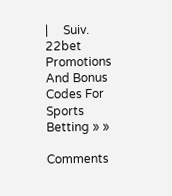|     Suiv. 22bet Promotions And Bonus Codes For Sports Betting » »

Comments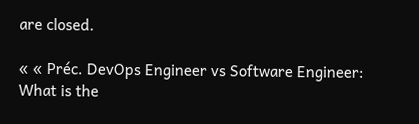are closed.

« « Préc. DevOps Engineer vs Software Engineer: What is the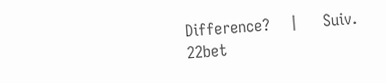Difference?    |     Suiv. 22bet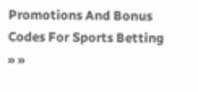Promotions And Bonus Codes For Sports Betting » »